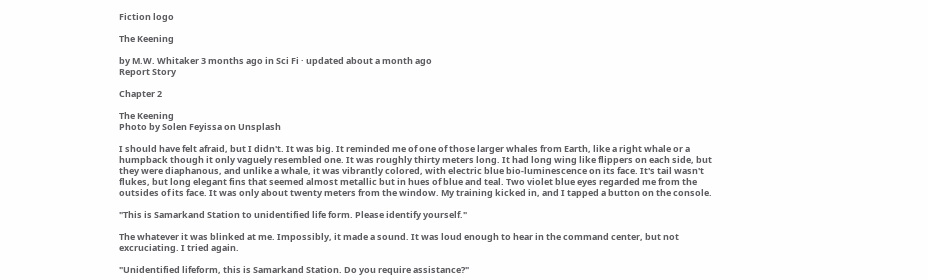Fiction logo

The Keening

by M.W. Whitaker 3 months ago in Sci Fi · updated about a month ago
Report Story

Chapter 2

The Keening
Photo by Solen Feyissa on Unsplash

I should have felt afraid, but I didn't. It was big. It reminded me of one of those larger whales from Earth, like a right whale or a humpback though it only vaguely resembled one. It was roughly thirty meters long. It had long wing like flippers on each side, but they were diaphanous, and unlike a whale, it was vibrantly colored, with electric blue bio-luminescence on its face. It's tail wasn't flukes, but long elegant fins that seemed almost metallic but in hues of blue and teal. Two violet blue eyes regarded me from the outsides of its face. It was only about twenty meters from the window. My training kicked in, and I tapped a button on the console.

"This is Samarkand Station to unidentified life form. Please identify yourself."

The whatever it was blinked at me. Impossibly, it made a sound. It was loud enough to hear in the command center, but not excruciating. I tried again.

"Unidentified lifeform, this is Samarkand Station. Do you require assistance?"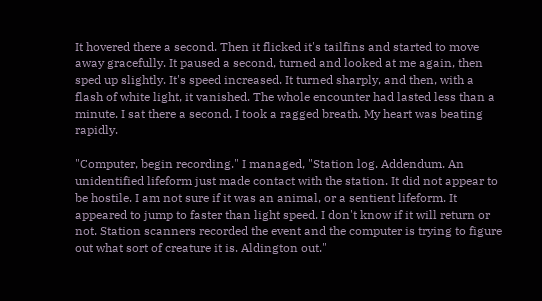It hovered there a second. Then it flicked it's tailfins and started to move away gracefully. It paused a second, turned and looked at me again, then sped up slightly. It's speed increased. It turned sharply, and then, with a flash of white light, it vanished. The whole encounter had lasted less than a minute. I sat there a second. I took a ragged breath. My heart was beating rapidly.

"Computer, begin recording." I managed, "Station log. Addendum. An unidentified lifeform just made contact with the station. It did not appear to be hostile. I am not sure if it was an animal, or a sentient lifeform. It appeared to jump to faster than light speed. I don't know if it will return or not. Station scanners recorded the event and the computer is trying to figure out what sort of creature it is. Aldington out."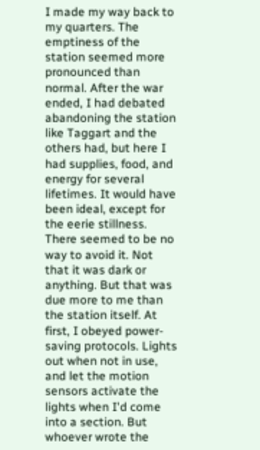I made my way back to my quarters. The emptiness of the station seemed more pronounced than normal. After the war ended, I had debated abandoning the station like Taggart and the others had, but here I had supplies, food, and energy for several lifetimes. It would have been ideal, except for the eerie stillness. There seemed to be no way to avoid it. Not that it was dark or anything. But that was due more to me than the station itself. At first, I obeyed power-saving protocols. Lights out when not in use, and let the motion sensors activate the lights when I'd come into a section. But whoever wrote the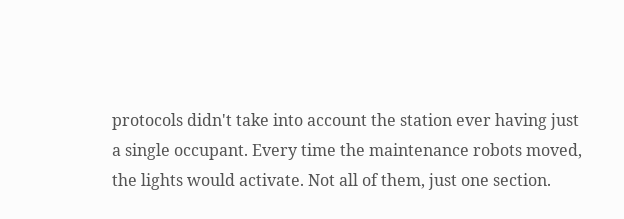protocols didn't take into account the station ever having just a single occupant. Every time the maintenance robots moved, the lights would activate. Not all of them, just one section.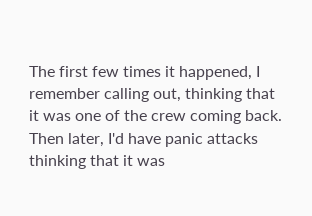The first few times it happened, I remember calling out, thinking that it was one of the crew coming back. Then later, I'd have panic attacks thinking that it was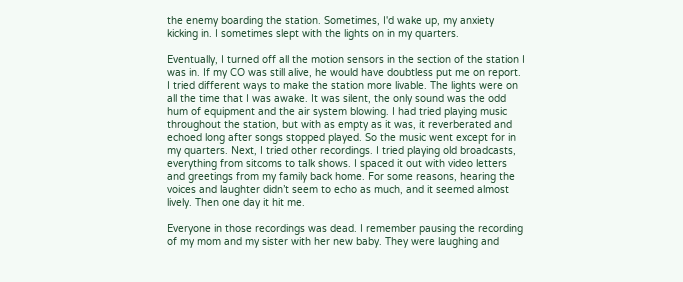the enemy boarding the station. Sometimes, I'd wake up, my anxiety kicking in. I sometimes slept with the lights on in my quarters.

Eventually, I turned off all the motion sensors in the section of the station I was in. If my CO was still alive, he would have doubtless put me on report. I tried different ways to make the station more livable. The lights were on all the time that I was awake. It was silent, the only sound was the odd hum of equipment and the air system blowing. I had tried playing music throughout the station, but with as empty as it was, it reverberated and echoed long after songs stopped played. So the music went except for in my quarters. Next, I tried other recordings. I tried playing old broadcasts, everything from sitcoms to talk shows. I spaced it out with video letters and greetings from my family back home. For some reasons, hearing the voices and laughter didn’t seem to echo as much, and it seemed almost lively. Then one day it hit me.

Everyone in those recordings was dead. I remember pausing the recording of my mom and my sister with her new baby. They were laughing and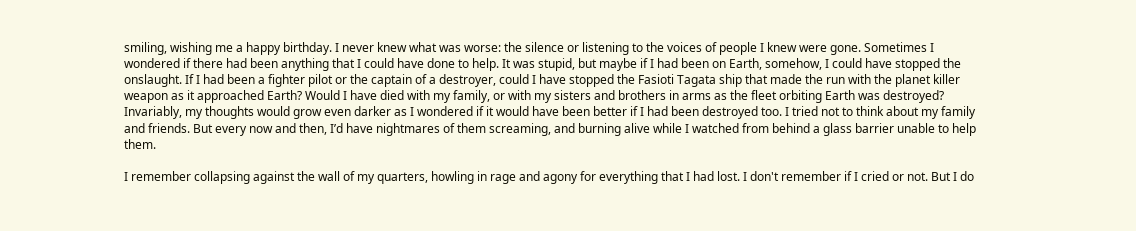smiling, wishing me a happy birthday. I never knew what was worse: the silence or listening to the voices of people I knew were gone. Sometimes I wondered if there had been anything that I could have done to help. It was stupid, but maybe if I had been on Earth, somehow, I could have stopped the onslaught. If I had been a fighter pilot or the captain of a destroyer, could I have stopped the Fasioti Tagata ship that made the run with the planet killer weapon as it approached Earth? Would I have died with my family, or with my sisters and brothers in arms as the fleet orbiting Earth was destroyed? Invariably, my thoughts would grow even darker as I wondered if it would have been better if I had been destroyed too. I tried not to think about my family and friends. But every now and then, I’d have nightmares of them screaming, and burning alive while I watched from behind a glass barrier unable to help them.

I remember collapsing against the wall of my quarters, howling in rage and agony for everything that I had lost. I don't remember if I cried or not. But I do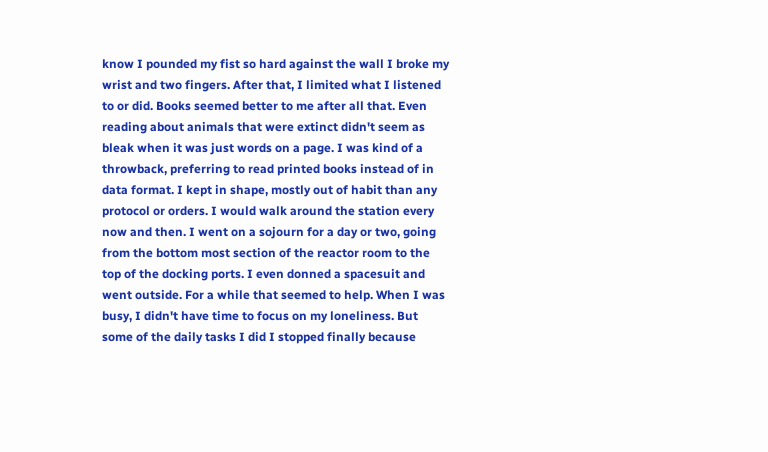know I pounded my fist so hard against the wall I broke my wrist and two fingers. After that, I limited what I listened to or did. Books seemed better to me after all that. Even reading about animals that were extinct didn't seem as bleak when it was just words on a page. I was kind of a throwback, preferring to read printed books instead of in data format. I kept in shape, mostly out of habit than any protocol or orders. I would walk around the station every now and then. I went on a sojourn for a day or two, going from the bottom most section of the reactor room to the top of the docking ports. I even donned a spacesuit and went outside. For a while that seemed to help. When I was busy, I didn't have time to focus on my loneliness. But some of the daily tasks I did I stopped finally because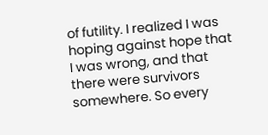of futility. I realized I was hoping against hope that I was wrong, and that there were survivors somewhere. So every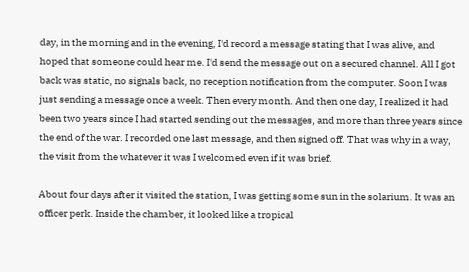day, in the morning and in the evening, I'd record a message stating that I was alive, and hoped that someone could hear me. I'd send the message out on a secured channel. All I got back was static, no signals back, no reception notification from the computer. Soon I was just sending a message once a week. Then every month. And then one day, I realized it had been two years since I had started sending out the messages, and more than three years since the end of the war. I recorded one last message, and then signed off. That was why in a way, the visit from the whatever it was I welcomed even if it was brief.

About four days after it visited the station, I was getting some sun in the solarium. It was an officer perk. Inside the chamber, it looked like a tropical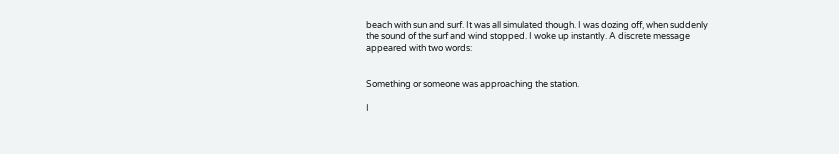beach with sun and surf. It was all simulated though. I was dozing off, when suddenly the sound of the surf and wind stopped. I woke up instantly. A discrete message appeared with two words:


Something or someone was approaching the station.

I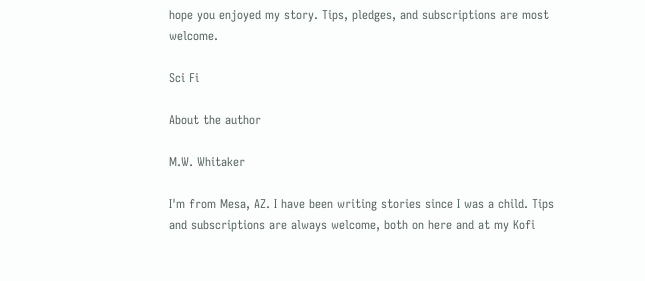hope you enjoyed my story. Tips, pledges, and subscriptions are most welcome.

Sci Fi

About the author

M.W. Whitaker

I'm from Mesa, AZ. I have been writing stories since I was a child. Tips and subscriptions are always welcome, both on here and at my Kofi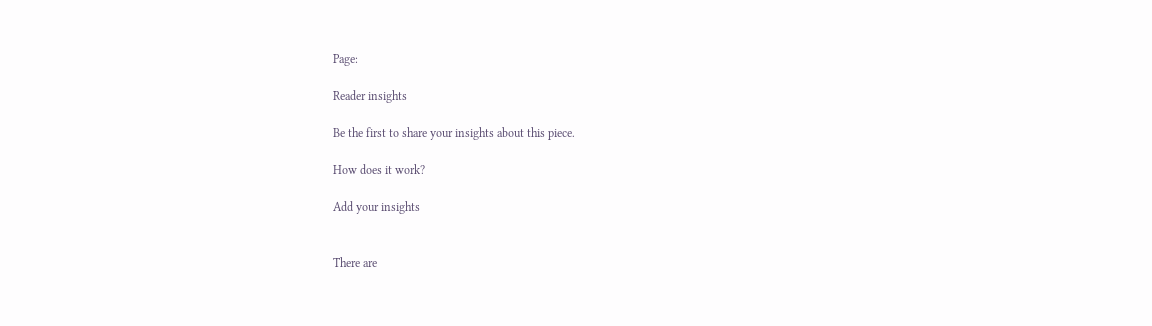Page:

Reader insights

Be the first to share your insights about this piece.

How does it work?

Add your insights


There are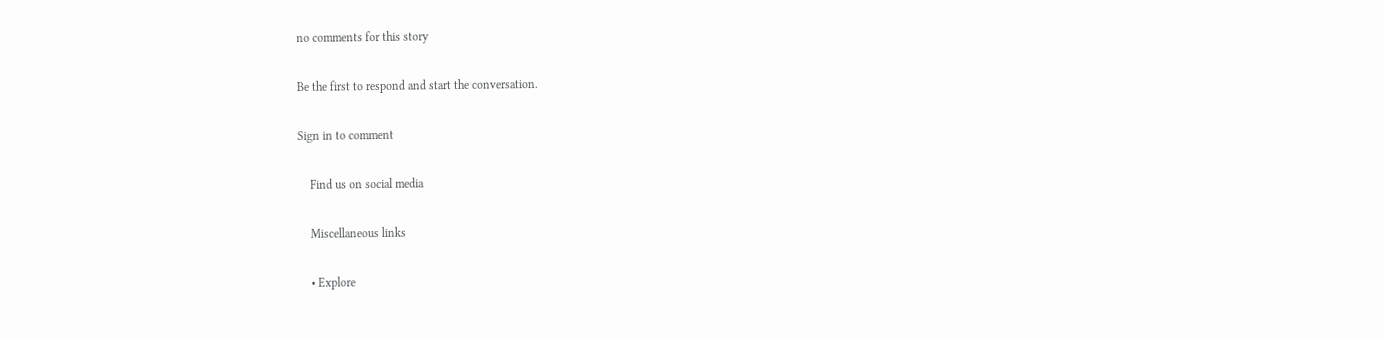no comments for this story

Be the first to respond and start the conversation.

Sign in to comment

    Find us on social media

    Miscellaneous links

    • Explore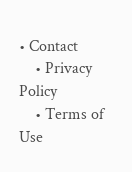• Contact
    • Privacy Policy
    • Terms of Use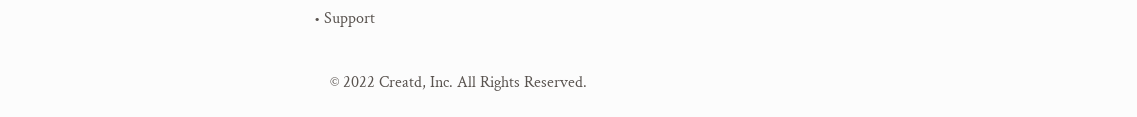• Support

    © 2022 Creatd, Inc. All Rights Reserved.